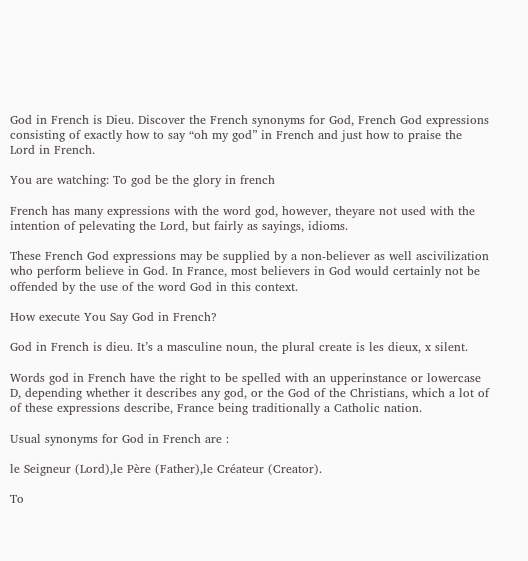God in French is Dieu. Discover the French synonyms for God, French God expressions consisting of exactly how to say “oh my god” in French and just how to praise the Lord in French.

You are watching: To god be the glory in french

French has many expressions with the word god, however, theyare not used with the intention of pelevating the Lord, but fairly as sayings, idioms.

These French God expressions may be supplied by a non-believer as well ascivilization who perform believe in God. In France, most believers in God would certainly not be offended by the use of the word God in this context.

How execute You Say God in French?

God in French is dieu. It’s a masculine noun, the plural create is les dieux, x silent.

Words god in French have the right to be spelled with an upperinstance or lowercase D, depending whether it describes any god, or the God of the Christians, which a lot of of these expressions describe, France being traditionally a Catholic nation.

Usual synonyms for God in French are :

le Seigneur (Lord),le Père (Father),le Créateur (Creator).

To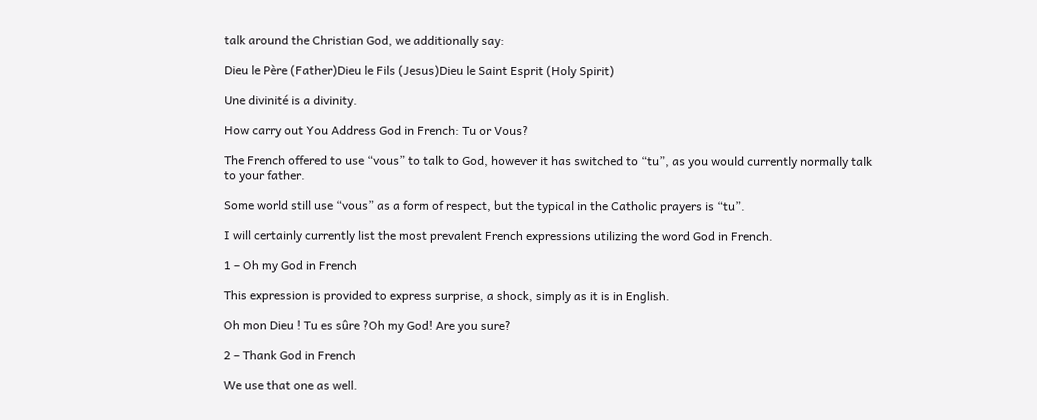talk around the Christian God, we additionally say:

Dieu le Père (Father)Dieu le Fils (Jesus)Dieu le Saint Esprit (Holy Spirit)

Une divinité is a divinity.

How carry out You Address God in French: Tu or Vous?

The French offered to use “vous” to talk to God, however it has switched to “tu”, as you would currently normally talk to your father.

Some world still use “vous” as a form of respect, but the typical in the Catholic prayers is “tu”.

I will certainly currently list the most prevalent French expressions utilizing the word God in French.

1 – Oh my God in French

This expression is provided to express surprise, a shock, simply as it is in English.

Oh mon Dieu ! Tu es sûre ?Oh my God! Are you sure?

2 – Thank God in French

We use that one as well.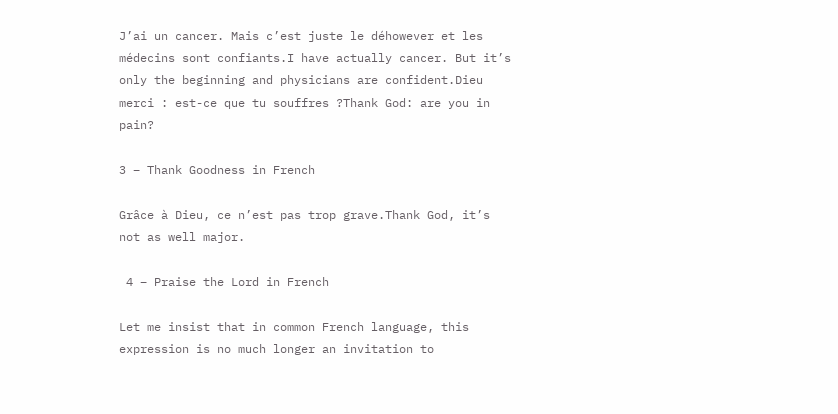J’ai un cancer. Mais c’est juste le déhowever et les médecins sont confiants.I have actually cancer. But it’s only the beginning and physicians are confident.Dieu merci : est-ce que tu souffres ?Thank God: are you in pain?

3 – Thank Goodness in French

Grâce à Dieu, ce n’est pas trop grave.Thank God, it’s not as well major.

 4 – Praise the Lord in French

Let me insist that in common French language, this expression is no much longer an invitation to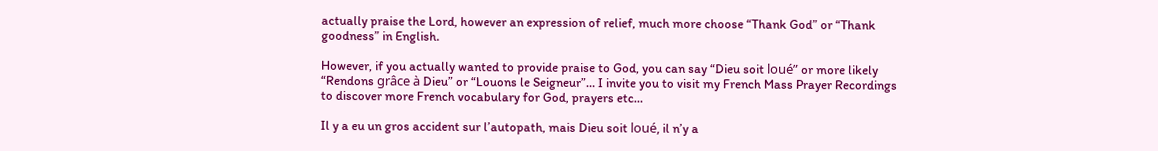actually praise the Lord, however an expression of relief, much more choose “Thank God” or “Thank goodness” in English.

However, if you actually wanted to provide praise to God, you can say “Dieu soit loué” or more likely “Rendons grâce à Dieu” or “Louons le Seigneur”… I invite you to visit my French Mass Prayer Recordings to discover more French vocabulary for God, prayers etc…

Il y a eu un gros accident sur l’autopath, mais Dieu soit loué, il n’y a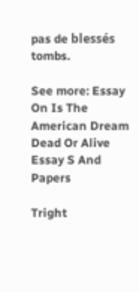pas de blessés tombs.

See more: Essay On Is The American Dream Dead Or Alive Essay S And Papers

Tright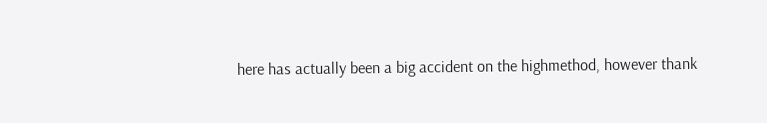here has actually been a big accident on the highmethod, however thank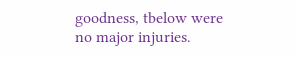goodness, tbelow were no major injuries.